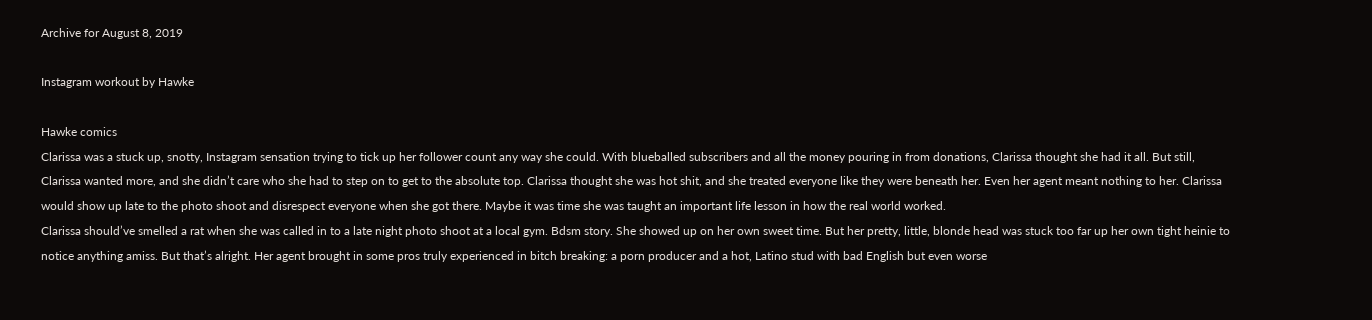Archive for August 8, 2019

Instagram workout by Hawke

Hawke comics
Clarissa was a stuck up, snotty, Instagram sensation trying to tick up her follower count any way she could. With blueballed subscribers and all the money pouring in from donations, Clarissa thought she had it all. But still, Clarissa wanted more, and she didn’t care who she had to step on to get to the absolute top. Clarissa thought she was hot shit, and she treated everyone like they were beneath her. Even her agent meant nothing to her. Clarissa would show up late to the photo shoot and disrespect everyone when she got there. Maybe it was time she was taught an important life lesson in how the real world worked.
Clarissa should’ve smelled a rat when she was called in to a late night photo shoot at a local gym. Bdsm story. She showed up on her own sweet time. But her pretty, little, blonde head was stuck too far up her own tight heinie to notice anything amiss. But that’s alright. Her agent brought in some pros truly experienced in bitch breaking: a porn producer and a hot, Latino stud with bad English but even worse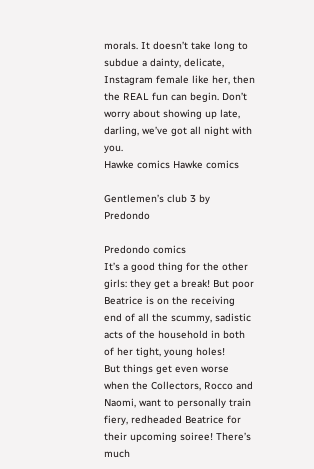morals. It doesn’t take long to subdue a dainty, delicate, Instagram female like her, then the REAL fun can begin. Don’t worry about showing up late, darling, we’ve got all night with you.
Hawke comics Hawke comics

Gentlemen’s club 3 by Predondo

Predondo comics
It’s a good thing for the other girls: they get a break! But poor Beatrice is on the receiving end of all the scummy, sadistic acts of the household in both of her tight, young holes!
But things get even worse when the Collectors, Rocco and Naomi, want to personally train fiery, redheaded Beatrice for their upcoming soiree! There’s much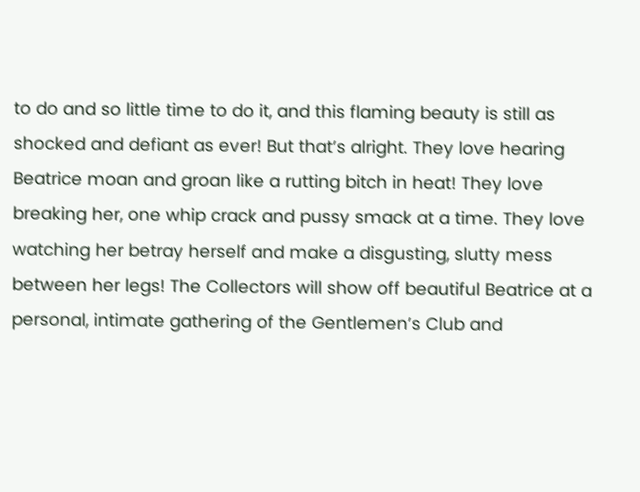to do and so little time to do it, and this flaming beauty is still as shocked and defiant as ever! But that’s alright. They love hearing Beatrice moan and groan like a rutting bitch in heat! They love breaking her, one whip crack and pussy smack at a time. They love watching her betray herself and make a disgusting, slutty mess between her legs! The Collectors will show off beautiful Beatrice at a personal, intimate gathering of the Gentlemen’s Club and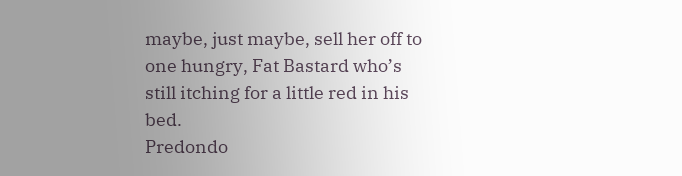maybe, just maybe, sell her off to one hungry, Fat Bastard who’s still itching for a little red in his bed.
Predondo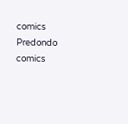comics Predondo comics